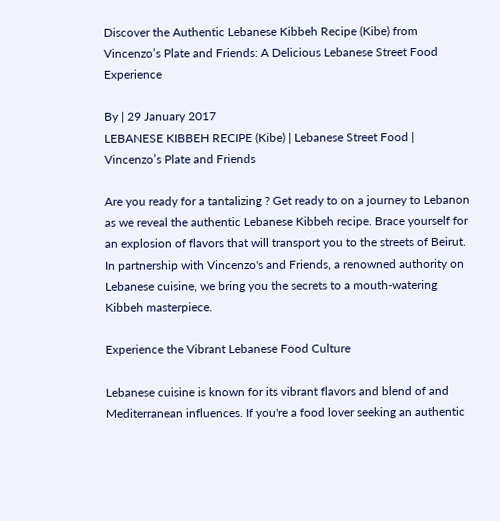Discover the Authentic Lebanese Kibbeh Recipe (Kibe) from Vincenzo’s Plate and Friends: A Delicious Lebanese Street Food Experience

By | 29 January 2017
LEBANESE KIBBEH RECIPE (Kibe) | Lebanese Street Food | Vincenzo’s Plate and Friends

Are you ready for a tantalizing ? Get ready to on a journey to Lebanon as we reveal the authentic Lebanese Kibbeh recipe. Brace yourself for an explosion of flavors that will transport you to the streets of Beirut. In partnership with Vincenzo's and Friends, a renowned authority on Lebanese cuisine, we bring you the secrets to a mouth-watering Kibbeh masterpiece.

Experience the Vibrant Lebanese Food Culture

Lebanese cuisine is known for its vibrant flavors and blend of and Mediterranean influences. If you're a food lover seeking an authentic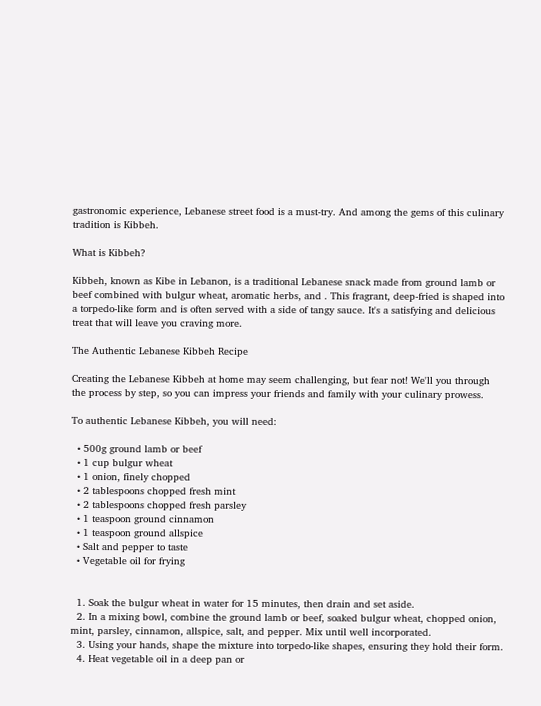gastronomic experience, Lebanese street food is a must-try. And among the gems of this culinary tradition is Kibbeh.

What is Kibbeh?

Kibbeh, known as Kibe in Lebanon, is a traditional Lebanese snack made from ground lamb or beef combined with bulgur wheat, aromatic herbs, and . This fragrant, deep-fried is shaped into a torpedo-like form and is often served with a side of tangy sauce. It's a satisfying and delicious treat that will leave you craving more.

The Authentic Lebanese Kibbeh Recipe

Creating the Lebanese Kibbeh at home may seem challenging, but fear not! We'll you through the process by step, so you can impress your friends and family with your culinary prowess.

To authentic Lebanese Kibbeh, you will need:

  • 500g ground lamb or beef
  • 1 cup bulgur wheat
  • 1 onion, finely chopped
  • 2 tablespoons chopped fresh mint
  • 2 tablespoons chopped fresh parsley
  • 1 teaspoon ground cinnamon
  • 1 teaspoon ground allspice
  • Salt and pepper to taste
  • Vegetable oil for frying


  1. Soak the bulgur wheat in water for 15 minutes, then drain and set aside.
  2. In a mixing bowl, combine the ground lamb or beef, soaked bulgur wheat, chopped onion, mint, parsley, cinnamon, allspice, salt, and pepper. Mix until well incorporated.
  3. Using your hands, shape the mixture into torpedo-like shapes, ensuring they hold their form.
  4. Heat vegetable oil in a deep pan or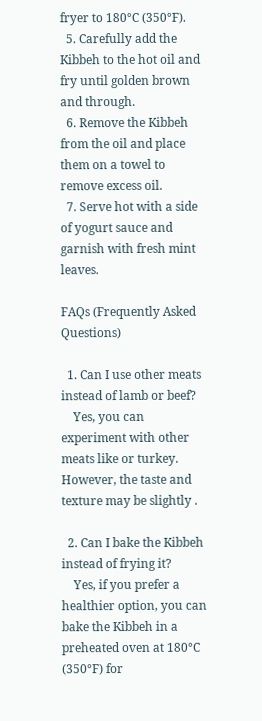fryer to 180°C (350°F).
  5. Carefully add the Kibbeh to the hot oil and fry until golden brown and through.
  6. Remove the Kibbeh from the oil and place them on a towel to remove excess oil.
  7. Serve hot with a side of yogurt sauce and garnish with fresh mint leaves.

FAQs (Frequently Asked Questions)

  1. Can I use other meats instead of lamb or beef?
    Yes, you can experiment with other meats like or turkey. However, the taste and texture may be slightly .

  2. Can I bake the Kibbeh instead of frying it?
    Yes, if you prefer a healthier option, you can bake the Kibbeh in a preheated oven at 180°C (350°F) for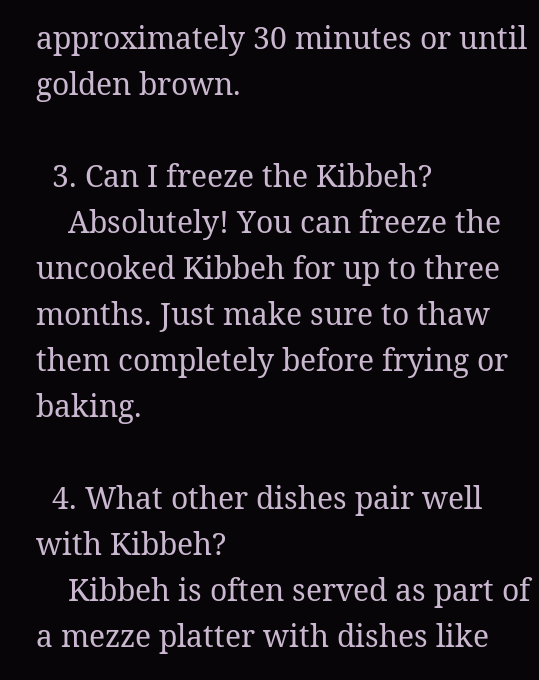approximately 30 minutes or until golden brown.

  3. Can I freeze the Kibbeh?
    Absolutely! You can freeze the uncooked Kibbeh for up to three months. Just make sure to thaw them completely before frying or baking.

  4. What other dishes pair well with Kibbeh?
    Kibbeh is often served as part of a mezze platter with dishes like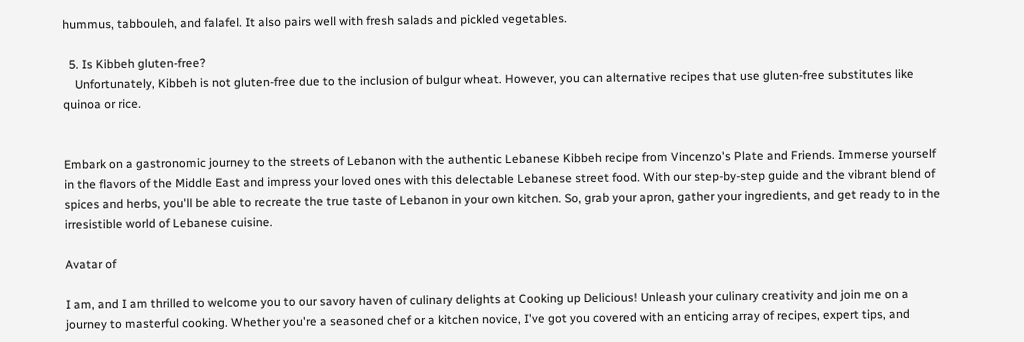hummus, tabbouleh, and falafel. It also pairs well with fresh salads and pickled vegetables.

  5. Is Kibbeh gluten-free?
    Unfortunately, Kibbeh is not gluten-free due to the inclusion of bulgur wheat. However, you can alternative recipes that use gluten-free substitutes like quinoa or rice.


Embark on a gastronomic journey to the streets of Lebanon with the authentic Lebanese Kibbeh recipe from Vincenzo's Plate and Friends. Immerse yourself in the flavors of the Middle East and impress your loved ones with this delectable Lebanese street food. With our step-by-step guide and the vibrant blend of spices and herbs, you'll be able to recreate the true taste of Lebanon in your own kitchen. So, grab your apron, gather your ingredients, and get ready to in the irresistible world of Lebanese cuisine.

Avatar of

I am, and I am thrilled to welcome you to our savory haven of culinary delights at Cooking up Delicious! Unleash your culinary creativity and join me on a journey to masterful cooking. Whether you're a seasoned chef or a kitchen novice, I've got you covered with an enticing array of recipes, expert tips, and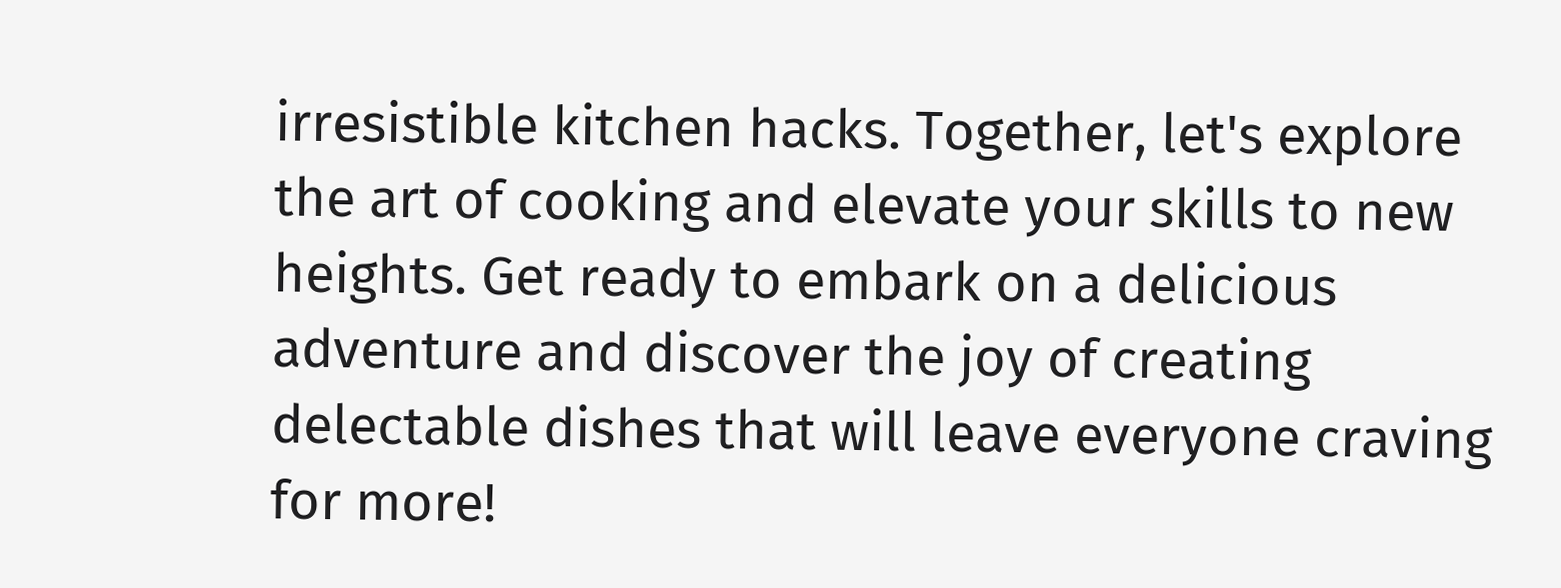irresistible kitchen hacks. Together, let's explore the art of cooking and elevate your skills to new heights. Get ready to embark on a delicious adventure and discover the joy of creating delectable dishes that will leave everyone craving for more!